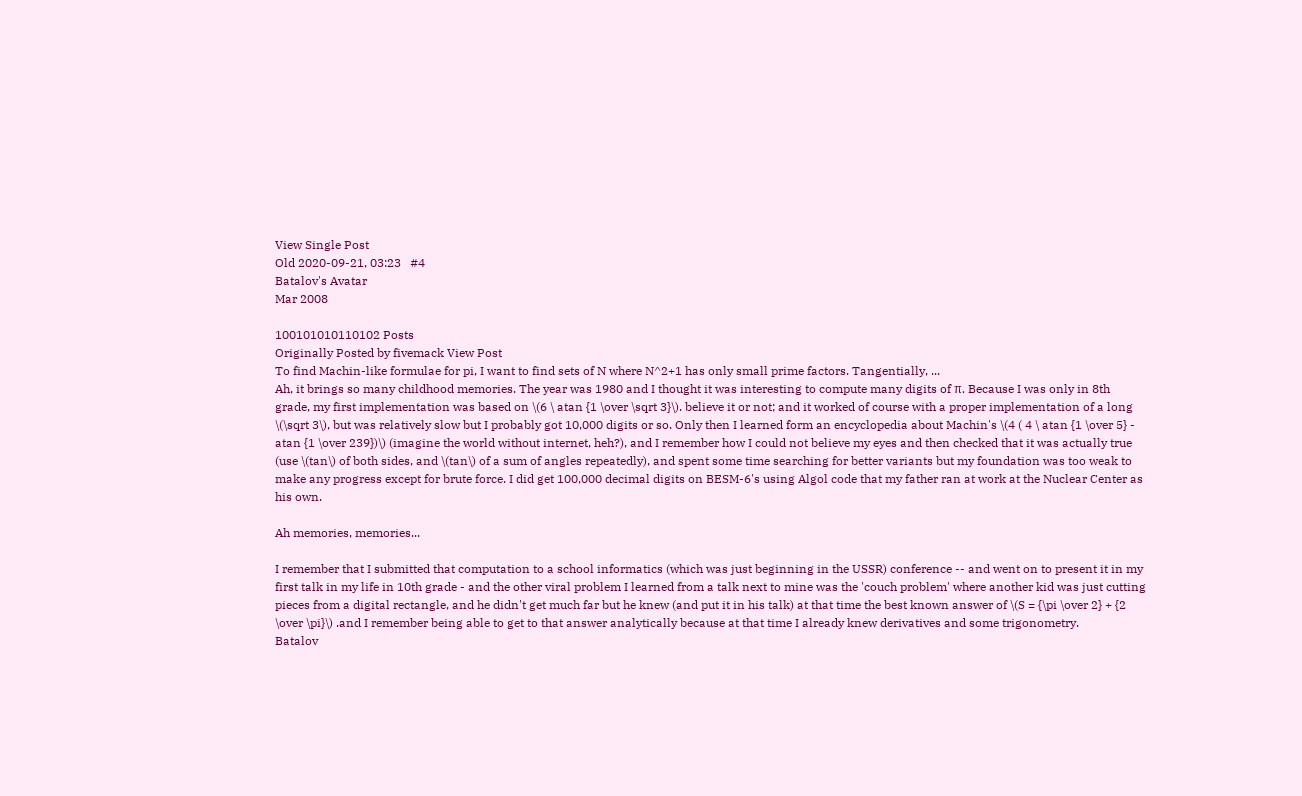View Single Post
Old 2020-09-21, 03:23   #4
Batalov's Avatar
Mar 2008

100101010110102 Posts
Originally Posted by fivemack View Post
To find Machin-like formulae for pi, I want to find sets of N where N^2+1 has only small prime factors. Tangentially, ...
Ah, it brings so many childhood memories. The year was 1980 and I thought it was interesting to compute many digits of π. Because I was only in 8th grade, my first implementation was based on \(6 \ atan {1 \over \sqrt 3}\). believe it or not; and it worked of course with a proper implementation of a long \(\sqrt 3\), but was relatively slow but I probably got 10,000 digits or so. Only then I learned form an encyclopedia about Machin's \(4 ( 4 \ atan {1 \over 5} - atan {1 \over 239})\) (imagine the world without internet, heh?), and I remember how I could not believe my eyes and then checked that it was actually true (use \(tan\) of both sides, and \(tan\) of a sum of angles repeatedly), and spent some time searching for better variants but my foundation was too weak to make any progress except for brute force. I did get 100,000 decimal digits on BESM-6's using Algol code that my father ran at work at the Nuclear Center as his own.

Ah memories, memories...

I remember that I submitted that computation to a school informatics (which was just beginning in the USSR) conference -- and went on to present it in my first talk in my life in 10th grade - and the other viral problem I learned from a talk next to mine was the 'couch problem' where another kid was just cutting pieces from a digital rectangle, and he didn't get much far but he knew (and put it in his talk) at that time the best known answer of \(S = {\pi \over 2} + {2 \over \pi}\) .and I remember being able to get to that answer analytically because at that time I already knew derivatives and some trigonometry.
Batalov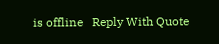is offline   Reply With Quote